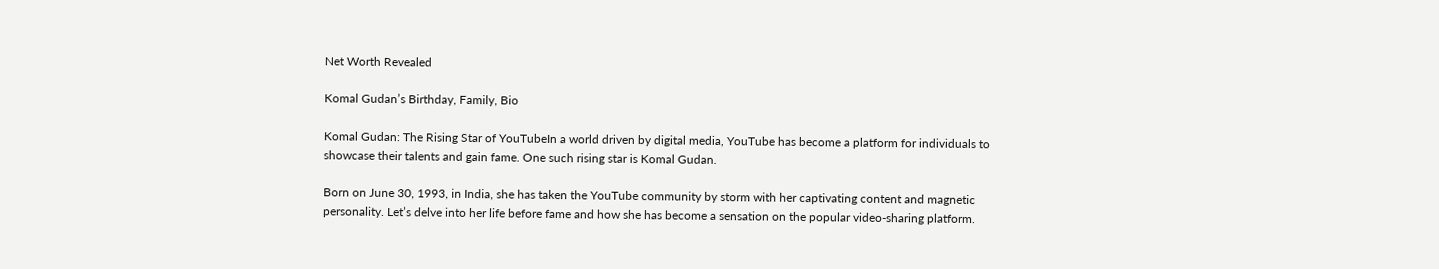Net Worth Revealed

Komal Gudan’s Birthday, Family, Bio

Komal Gudan: The Rising Star of YouTubeIn a world driven by digital media, YouTube has become a platform for individuals to showcase their talents and gain fame. One such rising star is Komal Gudan.

Born on June 30, 1993, in India, she has taken the YouTube community by storm with her captivating content and magnetic personality. Let’s delve into her life before fame and how she has become a sensation on the popular video-sharing platform.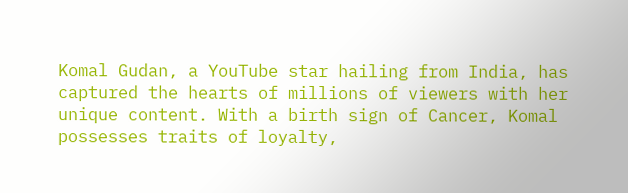Komal Gudan, a YouTube star hailing from India, has captured the hearts of millions of viewers with her unique content. With a birth sign of Cancer, Komal possesses traits of loyalty,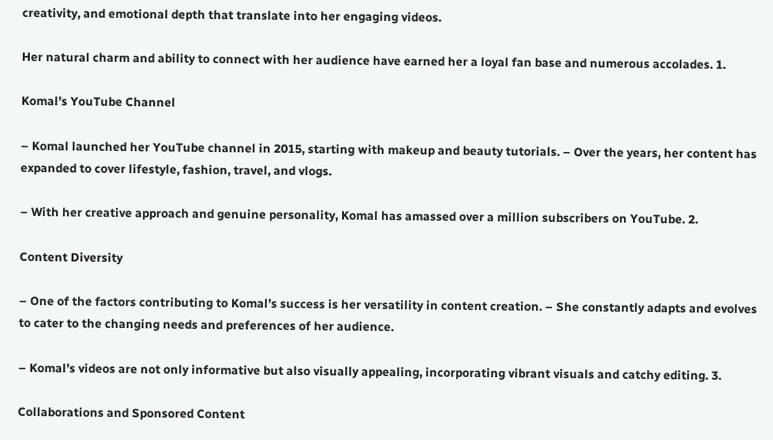creativity, and emotional depth that translate into her engaging videos.

Her natural charm and ability to connect with her audience have earned her a loyal fan base and numerous accolades. 1.

Komal’s YouTube Channel

– Komal launched her YouTube channel in 2015, starting with makeup and beauty tutorials. – Over the years, her content has expanded to cover lifestyle, fashion, travel, and vlogs.

– With her creative approach and genuine personality, Komal has amassed over a million subscribers on YouTube. 2.

Content Diversity

– One of the factors contributing to Komal’s success is her versatility in content creation. – She constantly adapts and evolves to cater to the changing needs and preferences of her audience.

– Komal’s videos are not only informative but also visually appealing, incorporating vibrant visuals and catchy editing. 3.

Collaborations and Sponsored Content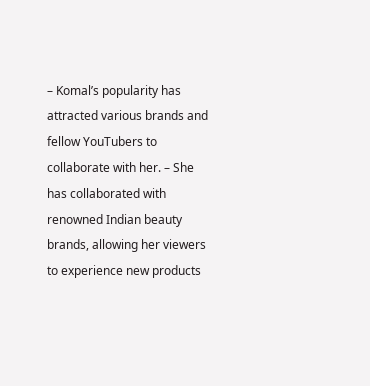– Komal’s popularity has attracted various brands and fellow YouTubers to collaborate with her. – She has collaborated with renowned Indian beauty brands, allowing her viewers to experience new products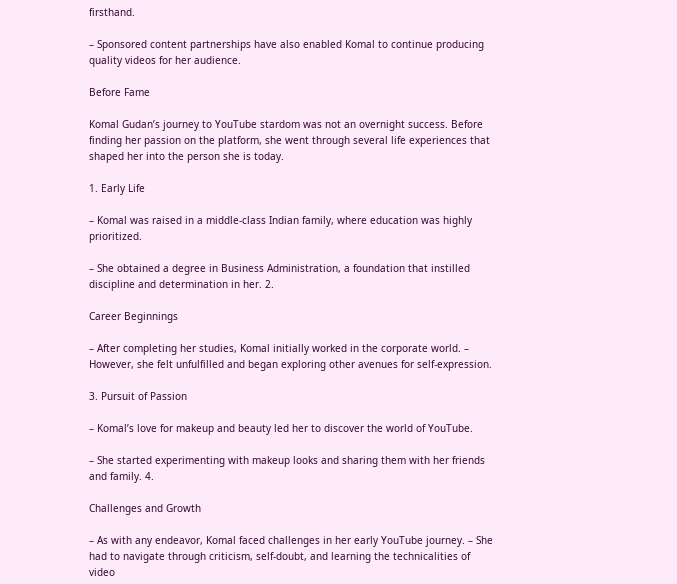firsthand.

– Sponsored content partnerships have also enabled Komal to continue producing quality videos for her audience.

Before Fame

Komal Gudan’s journey to YouTube stardom was not an overnight success. Before finding her passion on the platform, she went through several life experiences that shaped her into the person she is today.

1. Early Life

– Komal was raised in a middle-class Indian family, where education was highly prioritized.

– She obtained a degree in Business Administration, a foundation that instilled discipline and determination in her. 2.

Career Beginnings

– After completing her studies, Komal initially worked in the corporate world. – However, she felt unfulfilled and began exploring other avenues for self-expression.

3. Pursuit of Passion

– Komal’s love for makeup and beauty led her to discover the world of YouTube.

– She started experimenting with makeup looks and sharing them with her friends and family. 4.

Challenges and Growth

– As with any endeavor, Komal faced challenges in her early YouTube journey. – She had to navigate through criticism, self-doubt, and learning the technicalities of video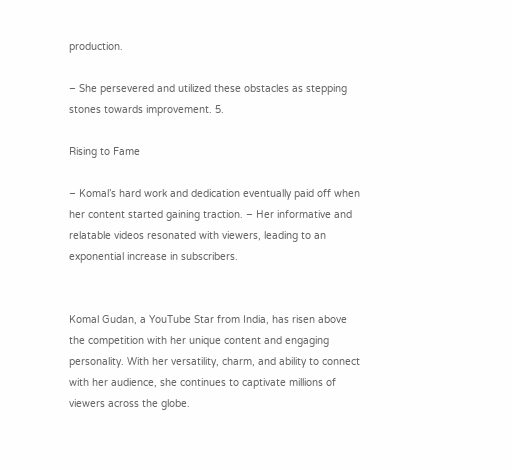production.

– She persevered and utilized these obstacles as stepping stones towards improvement. 5.

Rising to Fame

– Komal’s hard work and dedication eventually paid off when her content started gaining traction. – Her informative and relatable videos resonated with viewers, leading to an exponential increase in subscribers.


Komal Gudan, a YouTube Star from India, has risen above the competition with her unique content and engaging personality. With her versatility, charm, and ability to connect with her audience, she continues to captivate millions of viewers across the globe.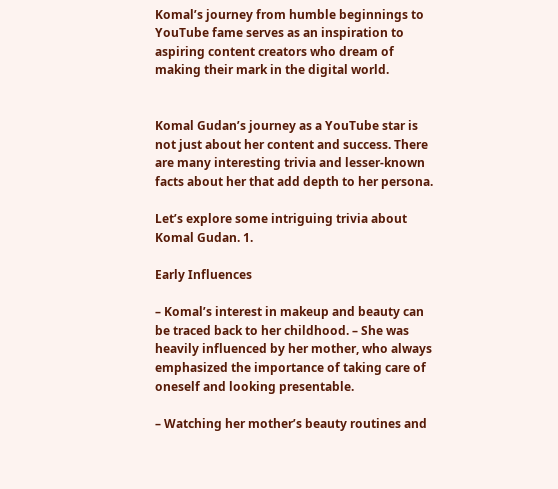Komal’s journey from humble beginnings to YouTube fame serves as an inspiration to aspiring content creators who dream of making their mark in the digital world.


Komal Gudan’s journey as a YouTube star is not just about her content and success. There are many interesting trivia and lesser-known facts about her that add depth to her persona.

Let’s explore some intriguing trivia about Komal Gudan. 1.

Early Influences

– Komal’s interest in makeup and beauty can be traced back to her childhood. – She was heavily influenced by her mother, who always emphasized the importance of taking care of oneself and looking presentable.

– Watching her mother’s beauty routines and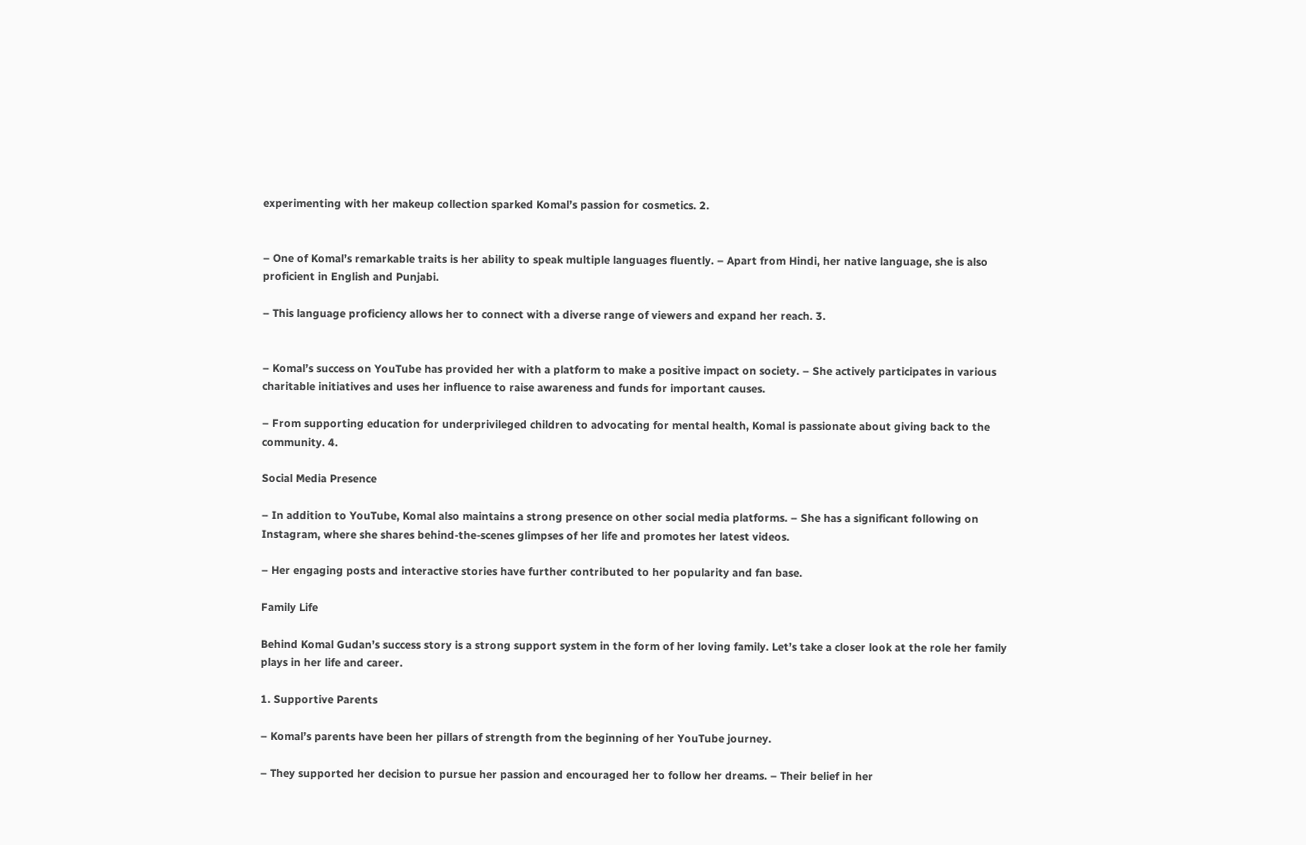experimenting with her makeup collection sparked Komal’s passion for cosmetics. 2.


– One of Komal’s remarkable traits is her ability to speak multiple languages fluently. – Apart from Hindi, her native language, she is also proficient in English and Punjabi.

– This language proficiency allows her to connect with a diverse range of viewers and expand her reach. 3.


– Komal’s success on YouTube has provided her with a platform to make a positive impact on society. – She actively participates in various charitable initiatives and uses her influence to raise awareness and funds for important causes.

– From supporting education for underprivileged children to advocating for mental health, Komal is passionate about giving back to the community. 4.

Social Media Presence

– In addition to YouTube, Komal also maintains a strong presence on other social media platforms. – She has a significant following on Instagram, where she shares behind-the-scenes glimpses of her life and promotes her latest videos.

– Her engaging posts and interactive stories have further contributed to her popularity and fan base.

Family Life

Behind Komal Gudan’s success story is a strong support system in the form of her loving family. Let’s take a closer look at the role her family plays in her life and career.

1. Supportive Parents

– Komal’s parents have been her pillars of strength from the beginning of her YouTube journey.

– They supported her decision to pursue her passion and encouraged her to follow her dreams. – Their belief in her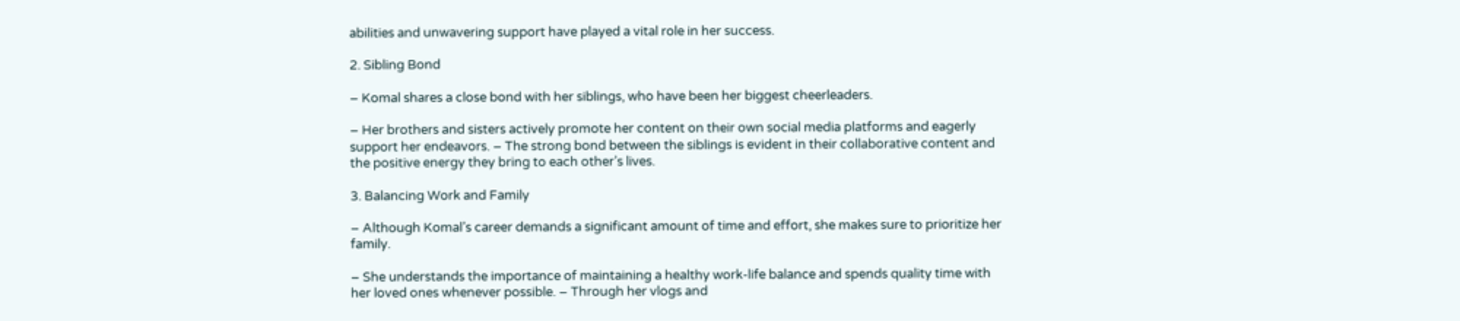abilities and unwavering support have played a vital role in her success.

2. Sibling Bond

– Komal shares a close bond with her siblings, who have been her biggest cheerleaders.

– Her brothers and sisters actively promote her content on their own social media platforms and eagerly support her endeavors. – The strong bond between the siblings is evident in their collaborative content and the positive energy they bring to each other’s lives.

3. Balancing Work and Family

– Although Komal’s career demands a significant amount of time and effort, she makes sure to prioritize her family.

– She understands the importance of maintaining a healthy work-life balance and spends quality time with her loved ones whenever possible. – Through her vlogs and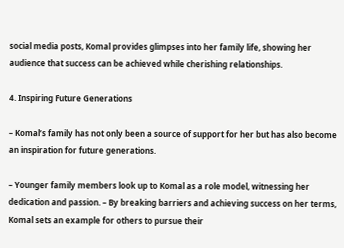social media posts, Komal provides glimpses into her family life, showing her audience that success can be achieved while cherishing relationships.

4. Inspiring Future Generations

– Komal’s family has not only been a source of support for her but has also become an inspiration for future generations.

– Younger family members look up to Komal as a role model, witnessing her dedication and passion. – By breaking barriers and achieving success on her terms, Komal sets an example for others to pursue their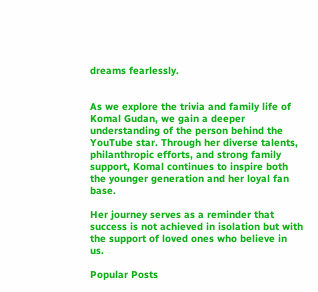dreams fearlessly.


As we explore the trivia and family life of Komal Gudan, we gain a deeper understanding of the person behind the YouTube star. Through her diverse talents, philanthropic efforts, and strong family support, Komal continues to inspire both the younger generation and her loyal fan base.

Her journey serves as a reminder that success is not achieved in isolation but with the support of loved ones who believe in us.

Popular Posts